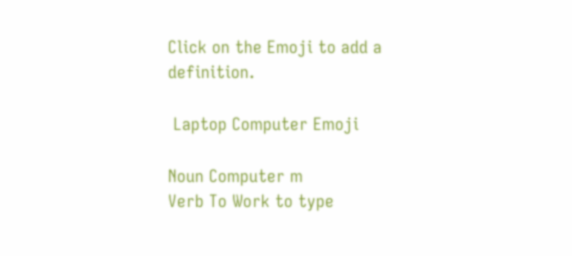Click on the Emoji to add a definition.

 Laptop Computer Emoji

Noun Computer m
Verb To Work to type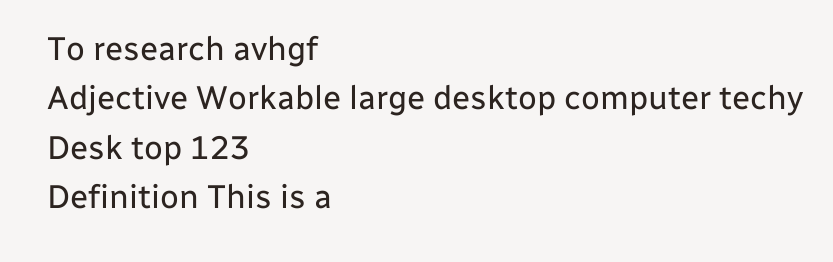To research avhgf
Adjective Workable large desktop computer techy Desk top 123
Definition This is a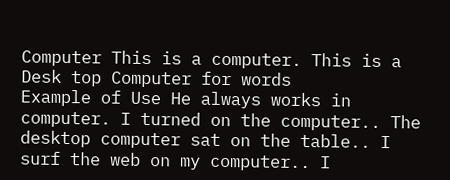Computer This is a computer. This is a Desk top Computer for words
Example of Use He always works in computer. I turned on the computer.. The desktop computer sat on the table.. I surf the web on my computer.. I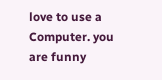love to use a Computer. you are funny